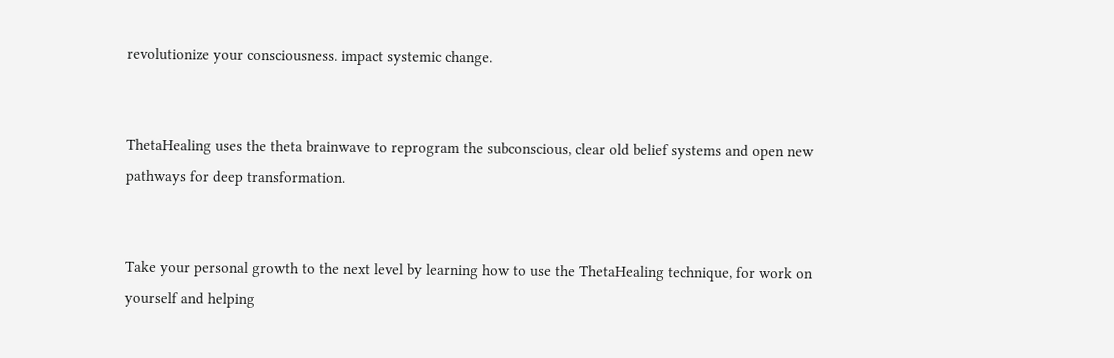revolutionize your consciousness. impact systemic change.


ThetaHealing uses the theta brainwave to reprogram the subconscious, clear old belief systems and open new pathways for deep transformation.


Take your personal growth to the next level by learning how to use the ThetaHealing technique, for work on yourself and helping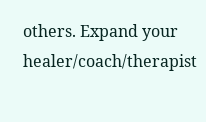others. Expand your healer/coach/therapist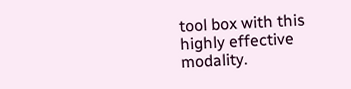tool box with this highly effective modality.